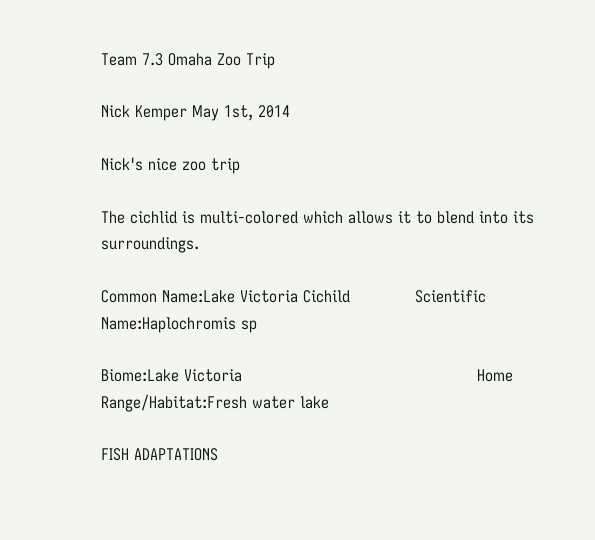Team 7.3 Omaha Zoo Trip

Nick Kemper May 1st, 2014

Nick's nice zoo trip

The cichlid is multi-colored which allows it to blend into its surroundings.

Common Name:Lake Victoria Cichild             Scientific Name:Haplochromis sp

Biome:Lake Victoria                                               Home Range/Habitat:Fresh water lake

FISH ADAPTATIONS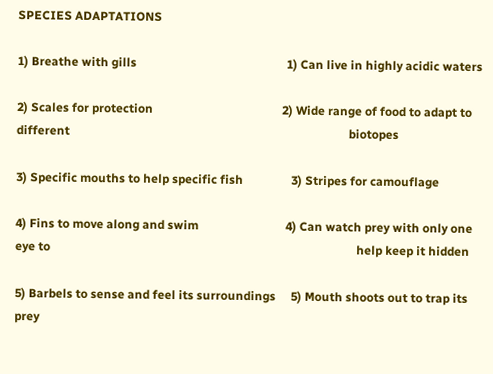SPECIES ADAPTATIONS

1) Breathe with gills                                                  1) Can live in highly acidic waters

2) Scales for protection                                           2) Wide range of food to adapt to different                                                                                             biotopes

3) Specific mouths to help specific fish                3) Stripes for camouflage

4) Fins to move along and swim                             4) Can watch prey with only one eye to                                                                                                      help keep it hidden

5) Barbels to sense and feel its surroundings     5) Mouth shoots out to trap its prey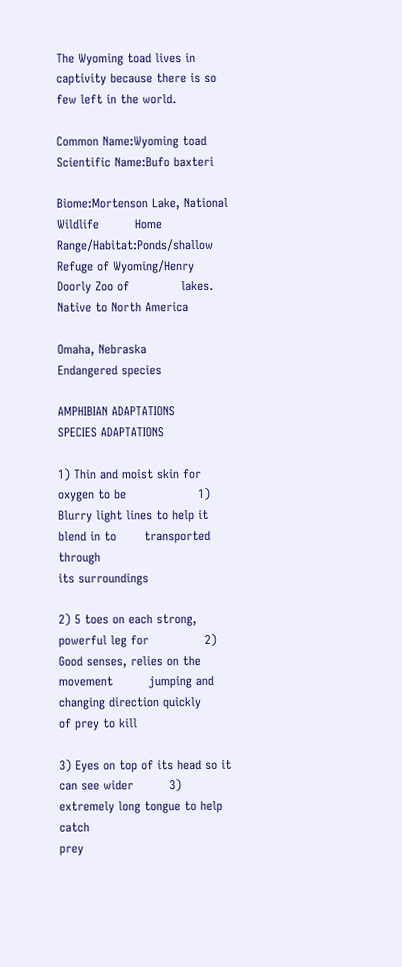The Wyoming toad lives in captivity because there is so few left in the world.

Common Name:Wyoming toad                            Scientific Name:Bufo baxteri

Biome:Mortenson Lake, National Wildlife         Home Range/Habitat:Ponds/shallow Refuge of Wyoming/Henry Doorly Zoo of             lakes. Native to North America

Omaha, Nebraska                                                         Endangered species

AMPHIBIAN ADAPTATIONS                                   SPECIES ADAPTATIONS

1) Thin and moist skin for oxygen to be                  1) Blurry light lines to help it blend in to       transported through                                                    its surroundings

2) 5 toes on each strong, powerful leg for              2) Good senses, relies on the movement         jumping and changing direction quickly               of prey to kill

3) Eyes on top of its head so it can see wider         3) extremely long tongue to help catch                                                                                                      prey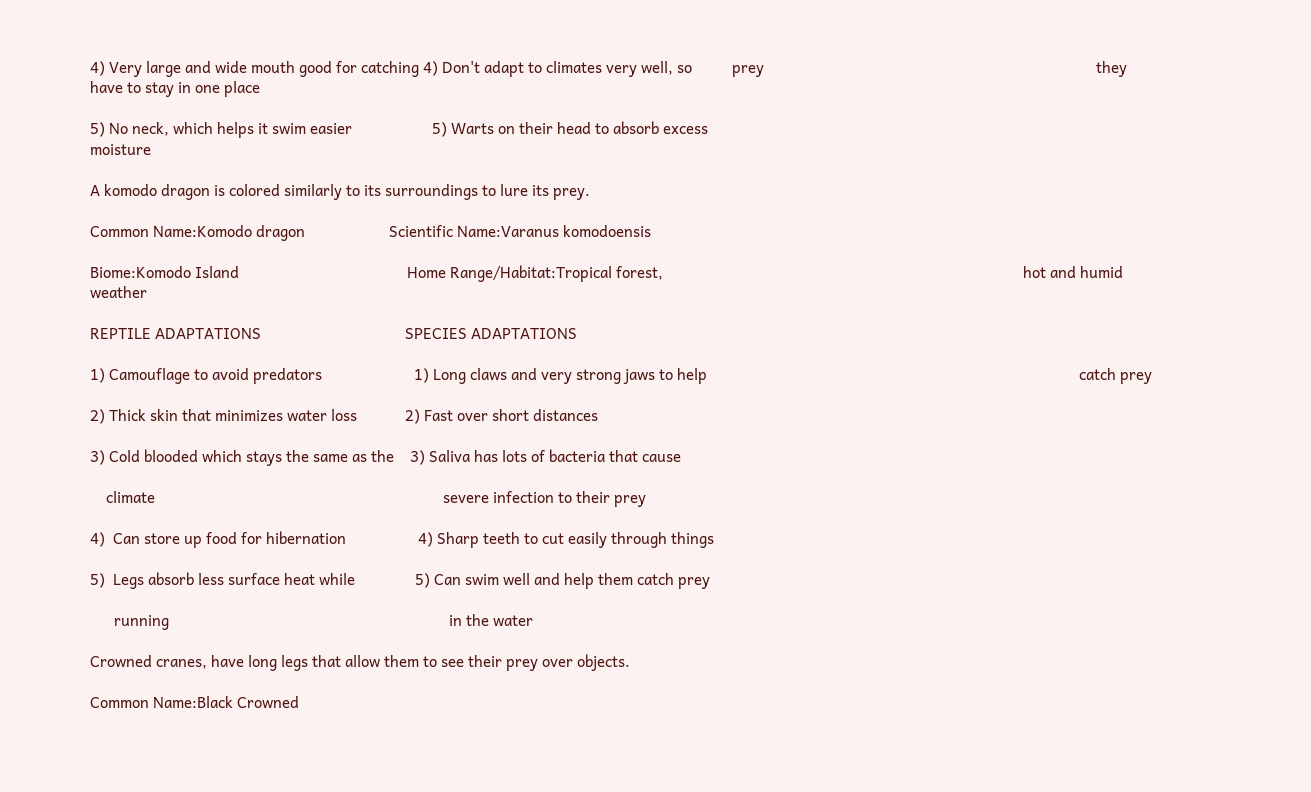4) Very large and wide mouth good for catching 4) Don't adapt to climates very well, so          prey                                                                                   they have to stay in one place

5) No neck, which helps it swim easier                    5) Warts on their head to absorb excess                                                                                                   moisture

A komodo dragon is colored similarly to its surroundings to lure its prey.

Common Name:Komodo dragon                     Scientific Name:Varanus komodoensis

Biome:Komodo Island                                          Home Range/Habitat:Tropical forest,                                                                                          hot and humid weather

REPTILE ADAPTATIONS                                    SPECIES ADAPTATIONS

1) Camouflage to avoid predators                       1) Long claws and very strong jaws to help                                                                                             catch prey

2) Thick skin that minimizes water loss            2) Fast over short distances

3) Cold blooded which stays the same as the    3) Saliva has lots of bacteria that cause

    climate                                                                        severe infection to their prey

4)  Can store up food for hibernation                  4) Sharp teeth to cut easily through things

5)  Legs absorb less surface heat while               5) Can swim well and help them catch prey

      running                                                                      in the water

Crowned cranes, have long legs that allow them to see their prey over objects.

Common Name:Black Crowned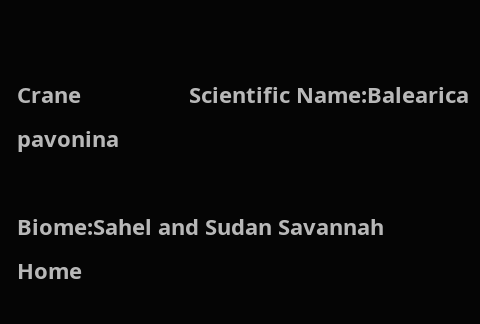Crane                  Scientific Name:Balearica pavonina

Biome:Sahel and Sudan Savannah                           Home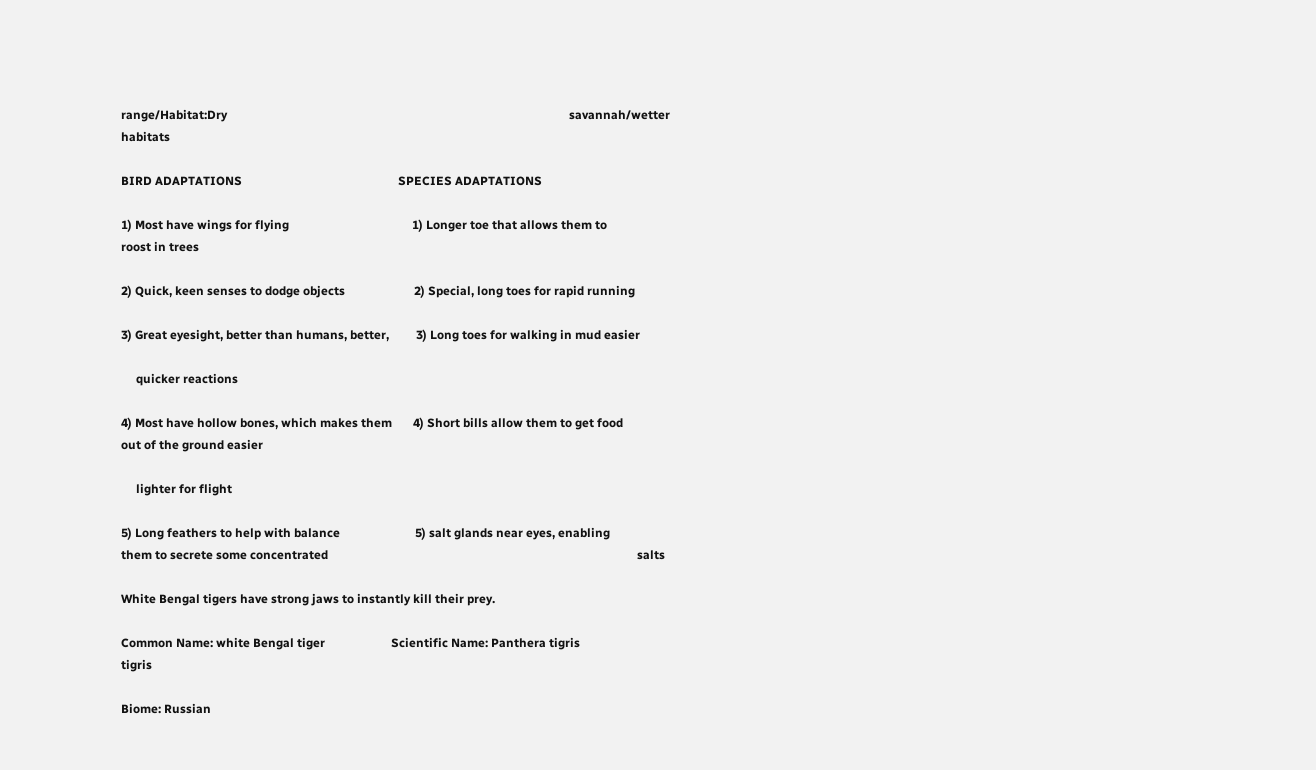range/Habitat:Dry                                                                                                                  savannah/wetter habitats

BIRD ADAPTATIONS                                                    SPECIES ADAPTATIONS

1) Most have wings for flying                                         1) Longer toe that allows them to                                                                                                               roost in trees

2) Quick, keen senses to dodge objects                       2) Special, long toes for rapid running

3) Great eyesight, better than humans, better,         3) Long toes for walking in mud easier

     quicker reactions

4) Most have hollow bones, which makes them       4) Short bills allow them to get food                                                                                                         out of the ground easier

     lighter for flight

5) Long feathers to help with balance                         5) salt glands near eyes, enabling                                                                                                             them to secrete some concentrated                                                                                                       salts

White Bengal tigers have strong jaws to instantly kill their prey.

Common Name: white Bengal tiger                      Scientific Name: Panthera tigris                                                                                                     tigris

Biome: Russian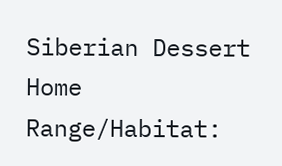Siberian Dessert                           Home Range/Habitat: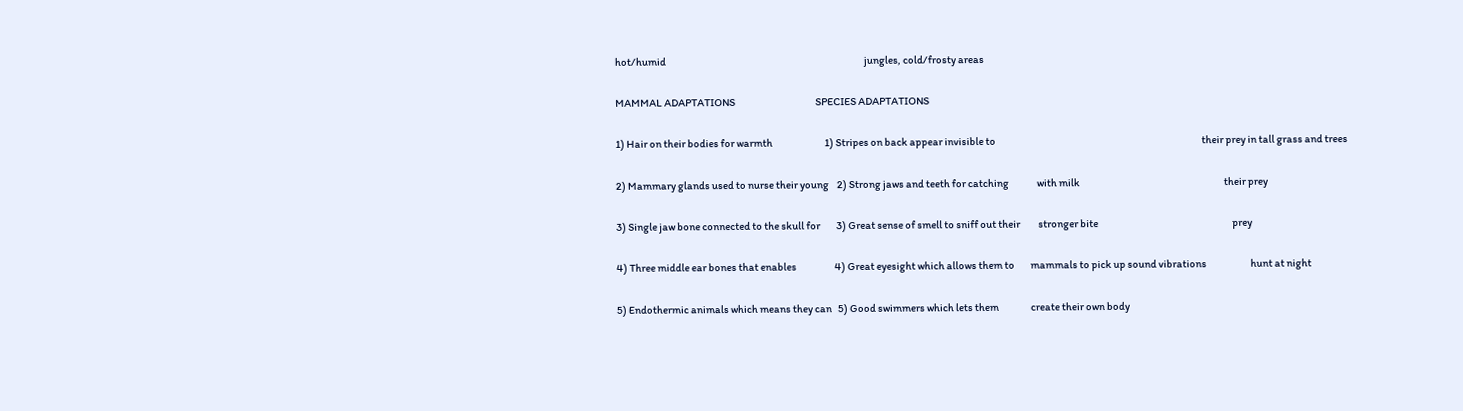hot/humid                                                                                                   jungles, cold/frosty areas

MAMMAL ADAPTATIONS                                        SPECIES ADAPTATIONS

1) Hair on their bodies for warmth                          1) Stripes on back appear invisible to                                                                                                       their prey in tall grass and trees

2) Mammary glands used to nurse their young    2) Strong jaws and teeth for catching              with milk                                                                        their prey

3) Single jaw bone connected to the skull for        3) Great sense of smell to sniff out their         stronger bite                                                                   prey

4) Three middle ear bones that enables                   4) Great eyesight which allows them to        mammals to pick up sound vibrations                      hunt at night

5) Endothermic animals which means they can   5) Good swimmers which lets them                create their own body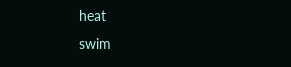heat                                        swim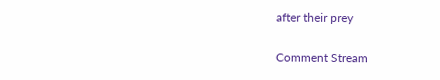after their prey

Comment Stream